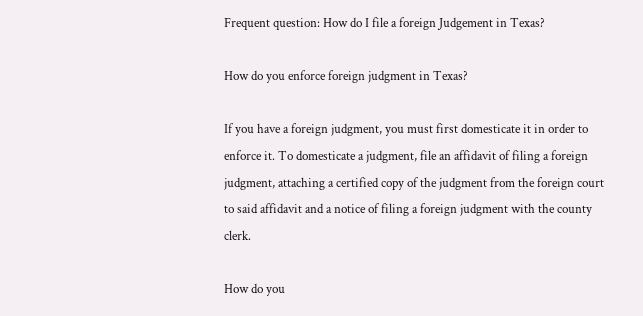Frequent question: How do I file a foreign Judgement in Texas?

How do you enforce foreign judgment in Texas?

If you have a foreign judgment, you must first domesticate it in order to enforce it. To domesticate a judgment, file an affidavit of filing a foreign judgment, attaching a certified copy of the judgment from the foreign court to said affidavit and a notice of filing a foreign judgment with the county clerk.

How do you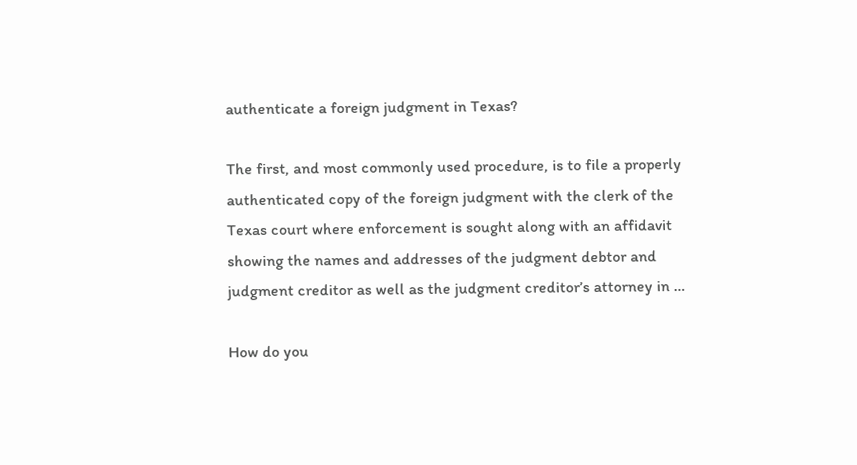authenticate a foreign judgment in Texas?

The first, and most commonly used procedure, is to file a properly authenticated copy of the foreign judgment with the clerk of the Texas court where enforcement is sought along with an affidavit showing the names and addresses of the judgment debtor and judgment creditor as well as the judgment creditor’s attorney in …

How do you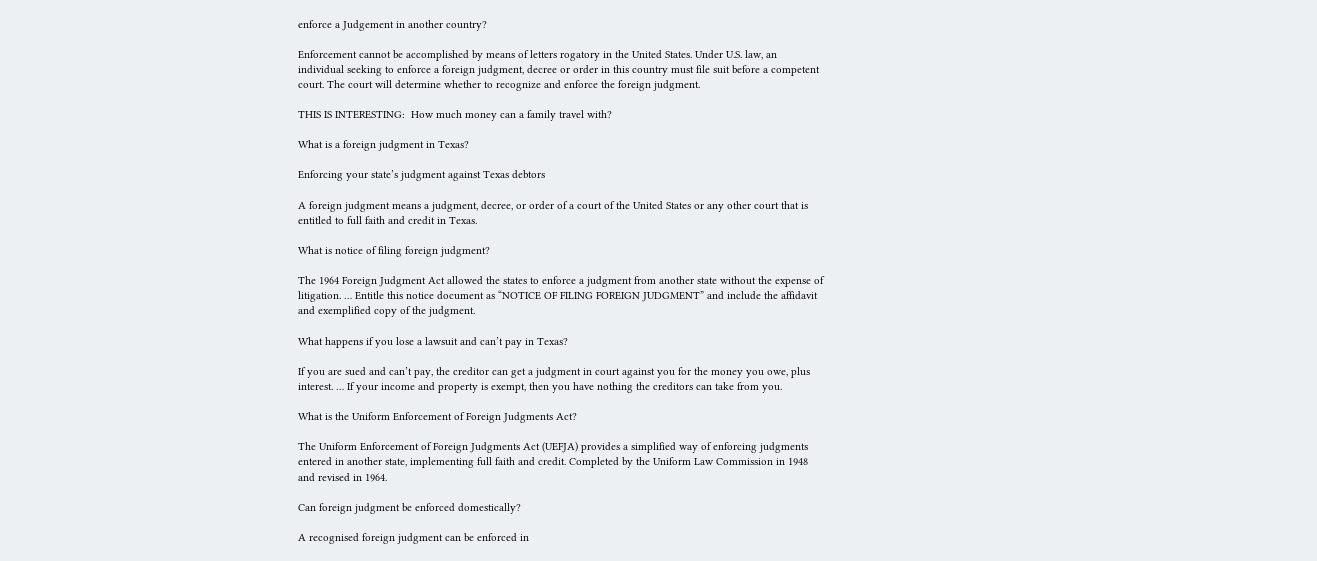enforce a Judgement in another country?

Enforcement cannot be accomplished by means of letters rogatory in the United States. Under U.S. law, an individual seeking to enforce a foreign judgment, decree or order in this country must file suit before a competent court. The court will determine whether to recognize and enforce the foreign judgment.

THIS IS INTERESTING:  How much money can a family travel with?

What is a foreign judgment in Texas?

Enforcing your state’s judgment against Texas debtors

A foreign judgment means a judgment, decree, or order of a court of the United States or any other court that is entitled to full faith and credit in Texas.

What is notice of filing foreign judgment?

The 1964 Foreign Judgment Act allowed the states to enforce a judgment from another state without the expense of litigation. … Entitle this notice document as “NOTICE OF FILING FOREIGN JUDGMENT” and include the affidavit and exemplified copy of the judgment.

What happens if you lose a lawsuit and can’t pay in Texas?

If you are sued and can’t pay, the creditor can get a judgment in court against you for the money you owe, plus interest. … If your income and property is exempt, then you have nothing the creditors can take from you.

What is the Uniform Enforcement of Foreign Judgments Act?

The Uniform Enforcement of Foreign Judgments Act (UEFJA) provides a simplified way of enforcing judgments entered in another state, implementing full faith and credit. Completed by the Uniform Law Commission in 1948 and revised in 1964.

Can foreign judgment be enforced domestically?

A recognised foreign judgment can be enforced in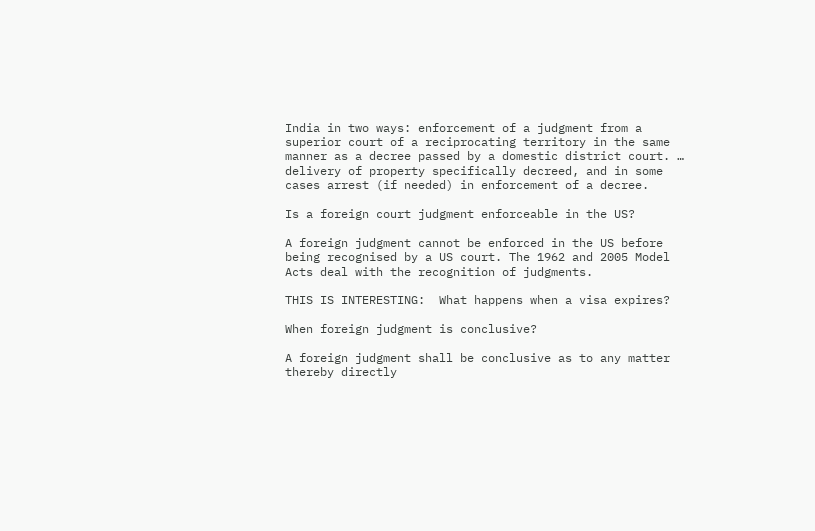India in two ways: enforcement of a judgment from a superior court of a reciprocating territory in the same manner as a decree passed by a domestic district court. … delivery of property specifically decreed, and in some cases arrest (if needed) in enforcement of a decree.

Is a foreign court judgment enforceable in the US?

A foreign judgment cannot be enforced in the US before being recognised by a US court. The 1962 and 2005 Model Acts deal with the recognition of judgments.

THIS IS INTERESTING:  What happens when a visa expires?

When foreign judgment is conclusive?

A foreign judgment shall be conclusive as to any matter thereby directly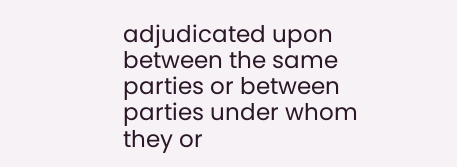adjudicated upon between the same parties or between parties under whom they or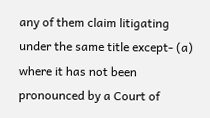any of them claim litigating under the same title except- (a) where it has not been pronounced by a Court of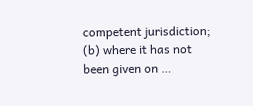competent jurisdiction; (b) where it has not been given on …